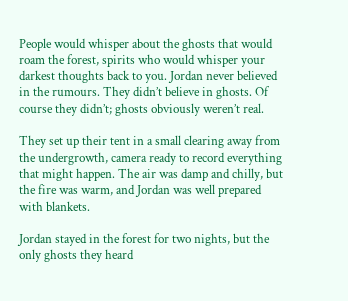People would whisper about the ghosts that would roam the forest, spirits who would whisper your darkest thoughts back to you. Jordan never believed in the rumours. They didn’t believe in ghosts. Of course they didn’t; ghosts obviously weren’t real.

They set up their tent in a small clearing away from the undergrowth, camera ready to record everything that might happen. The air was damp and chilly, but the fire was warm, and Jordan was well prepared with blankets.

Jordan stayed in the forest for two nights, but the only ghosts they heard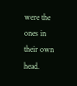were the ones in their own head.